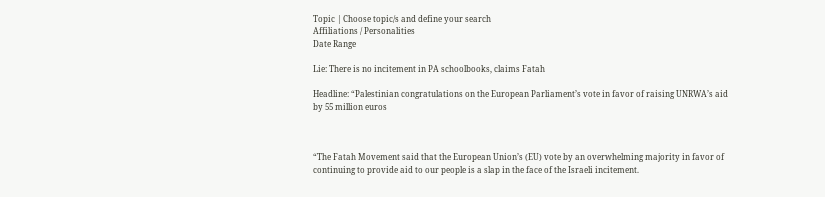Topic | Choose topic/s and define your search
Affiliations / Personalities
Date Range

Lie: There is no incitement in PA schoolbooks, claims Fatah

Headline: “Palestinian congratulations on the European Parliament’s vote in favor of raising UNRWA’s aid by 55 million euros



“The Fatah Movement said that the European Union’s (EU) vote by an overwhelming majority in favor of continuing to provide aid to our people is a slap in the face of the Israeli incitement.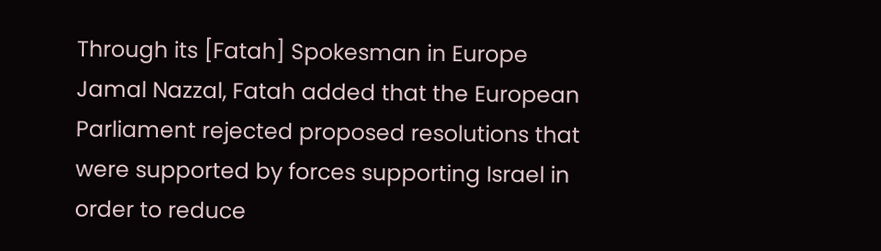Through its [Fatah] Spokesman in Europe Jamal Nazzal, Fatah added that the European Parliament rejected proposed resolutions that were supported by forces supporting Israel in order to reduce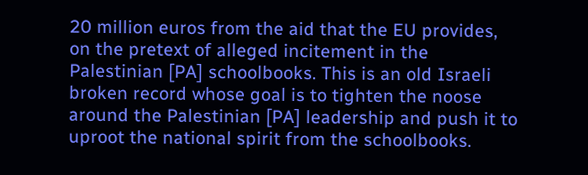20 million euros from the aid that the EU provides, on the pretext of alleged incitement in the Palestinian [PA] schoolbooks. This is an old Israeli broken record whose goal is to tighten the noose around the Palestinian [PA] leadership and push it to uproot the national spirit from the schoolbooks.